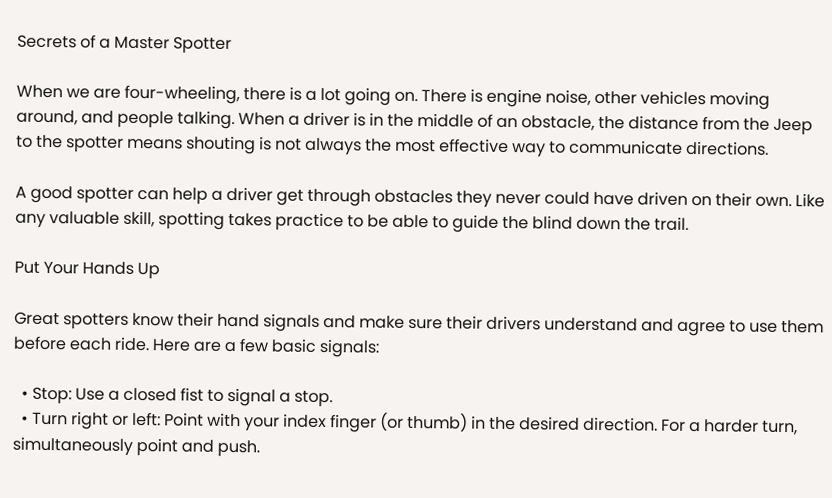Secrets of a Master Spotter

When we are four-wheeling, there is a lot going on. There is engine noise, other vehicles moving around, and people talking. When a driver is in the middle of an obstacle, the distance from the Jeep to the spotter means shouting is not always the most effective way to communicate directions.

A good spotter can help a driver get through obstacles they never could have driven on their own. Like any valuable skill, spotting takes practice to be able to guide the blind down the trail.

Put Your Hands Up

Great spotters know their hand signals and make sure their drivers understand and agree to use them before each ride. Here are a few basic signals:

  • Stop: Use a closed fist to signal a stop.
  • Turn right or left: Point with your index finger (or thumb) in the desired direction. For a harder turn, simultaneously point and push.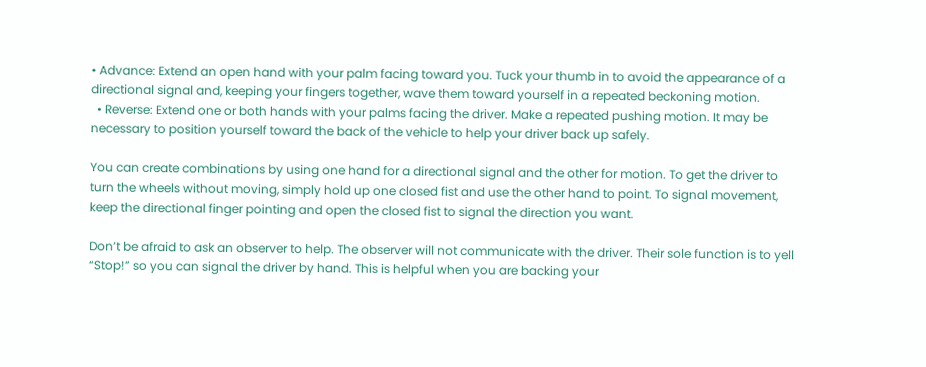• Advance: Extend an open hand with your palm facing toward you. Tuck your thumb in to avoid the appearance of a directional signal and, keeping your fingers together, wave them toward yourself in a repeated beckoning motion.
  • Reverse: Extend one or both hands with your palms facing the driver. Make a repeated pushing motion. It may be necessary to position yourself toward the back of the vehicle to help your driver back up safely.

You can create combinations by using one hand for a directional signal and the other for motion. To get the driver to turn the wheels without moving, simply hold up one closed fist and use the other hand to point. To signal movement, keep the directional finger pointing and open the closed fist to signal the direction you want.

Don’t be afraid to ask an observer to help. The observer will not communicate with the driver. Their sole function is to yell “Stop!” so you can signal the driver by hand. This is helpful when you are backing your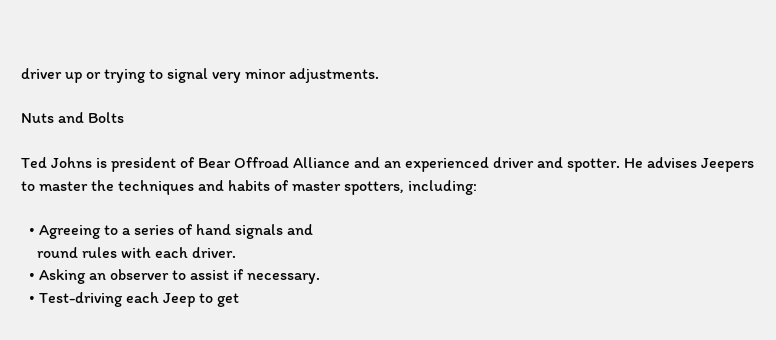driver up or trying to signal very minor adjustments.

Nuts and Bolts

Ted Johns is president of Bear Offroad Alliance and an experienced driver and spotter. He advises Jeepers to master the techniques and habits of master spotters, including:

  • Agreeing to a series of hand signals and
    round rules with each driver.
  • Asking an observer to assist if necessary.
  • Test-driving each Jeep to get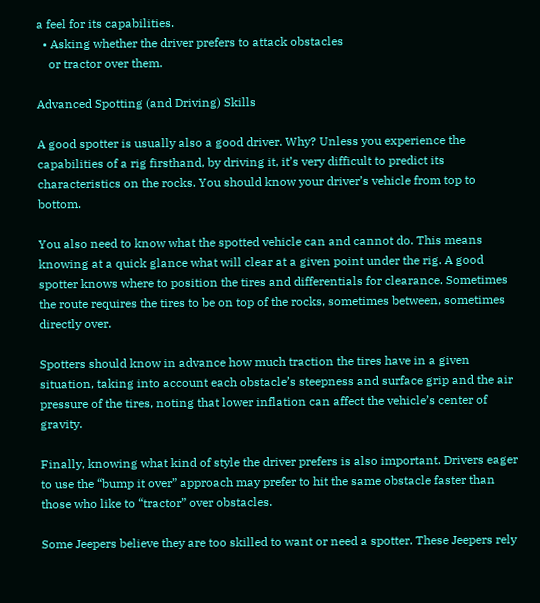a feel for its capabilities.
  • Asking whether the driver prefers to attack obstacles
    or tractor over them.

Advanced Spotting (and Driving) Skills

A good spotter is usually also a good driver. Why? Unless you experience the capabilities of a rig firsthand, by driving it, it’s very difficult to predict its characteristics on the rocks. You should know your driver’s vehicle from top to bottom.

You also need to know what the spotted vehicle can and cannot do. This means knowing at a quick glance what will clear at a given point under the rig. A good spotter knows where to position the tires and differentials for clearance. Sometimes the route requires the tires to be on top of the rocks, sometimes between, sometimes directly over.

Spotters should know in advance how much traction the tires have in a given situation, taking into account each obstacle’s steepness and surface grip and the air pressure of the tires, noting that lower inflation can affect the vehicle’s center of gravity.

Finally, knowing what kind of style the driver prefers is also important. Drivers eager to use the “bump it over” approach may prefer to hit the same obstacle faster than those who like to “tractor” over obstacles.

Some Jeepers believe they are too skilled to want or need a spotter. These Jeepers rely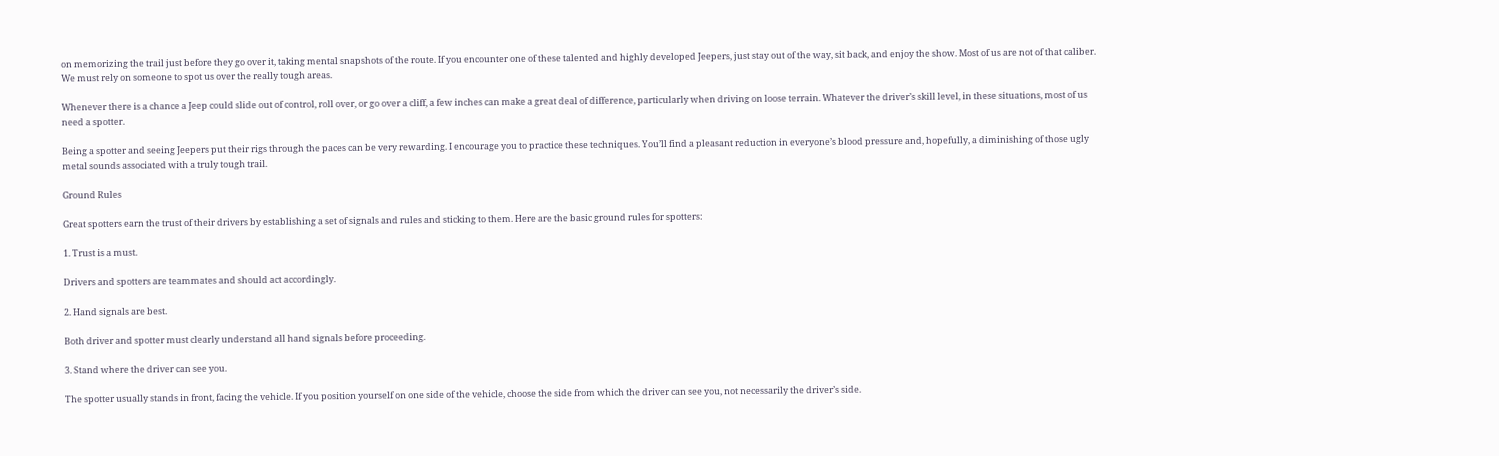on memorizing the trail just before they go over it, taking mental snapshots of the route. If you encounter one of these talented and highly developed Jeepers, just stay out of the way, sit back, and enjoy the show. Most of us are not of that caliber. We must rely on someone to spot us over the really tough areas.

Whenever there is a chance a Jeep could slide out of control, roll over, or go over a cliff, a few inches can make a great deal of difference, particularly when driving on loose terrain. Whatever the driver’s skill level, in these situations, most of us need a spotter.

Being a spotter and seeing Jeepers put their rigs through the paces can be very rewarding. I encourage you to practice these techniques. You’ll find a pleasant reduction in everyone’s blood pressure and, hopefully, a diminishing of those ugly metal sounds associated with a truly tough trail.

Ground Rules

Great spotters earn the trust of their drivers by establishing a set of signals and rules and sticking to them. Here are the basic ground rules for spotters:

1. Trust is a must.

Drivers and spotters are teammates and should act accordingly.

2. Hand signals are best.

Both driver and spotter must clearly understand all hand signals before proceeding.

3. Stand where the driver can see you.

The spotter usually stands in front, facing the vehicle. If you position yourself on one side of the vehicle, choose the side from which the driver can see you, not necessarily the driver’s side.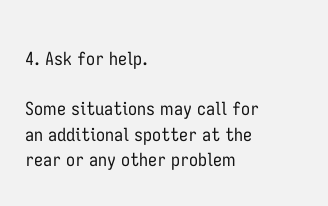4. Ask for help.

Some situations may call for an additional spotter at the rear or any other problem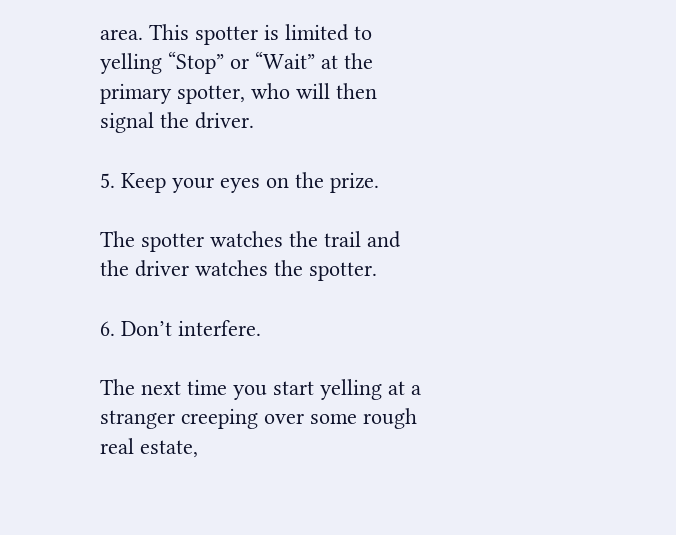area. This spotter is limited to yelling “Stop” or “Wait” at the primary spotter, who will then signal the driver.

5. Keep your eyes on the prize.

The spotter watches the trail and the driver watches the spotter.

6. Don’t interfere.

The next time you start yelling at a stranger creeping over some rough real estate,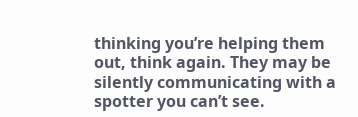thinking you’re helping them out, think again. They may be silently communicating with a spotter you can’t see.